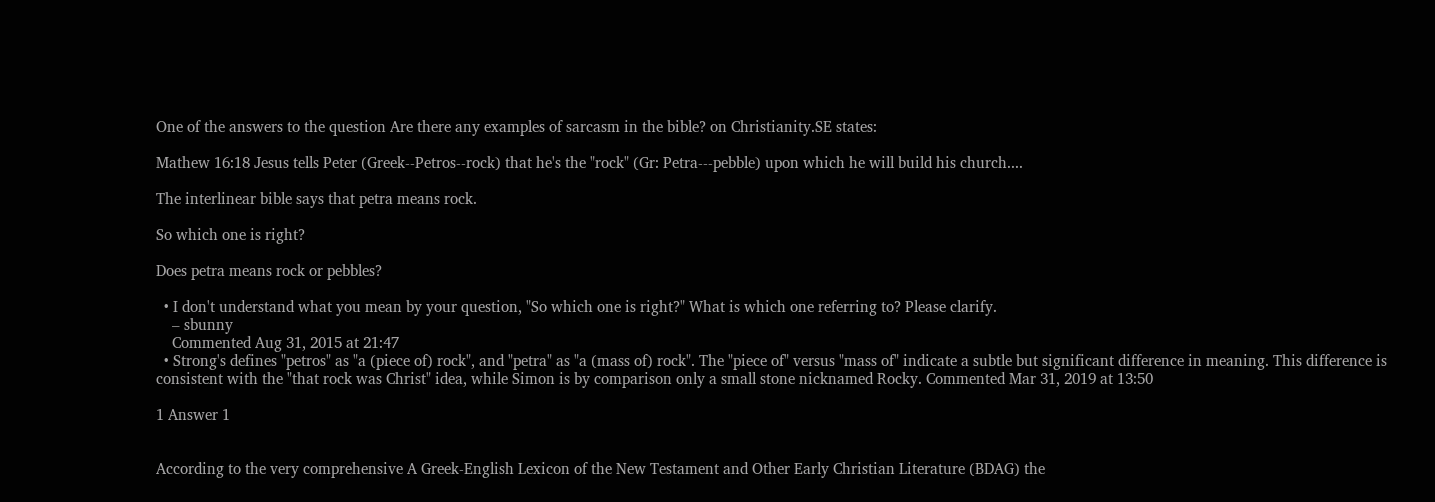One of the answers to the question Are there any examples of sarcasm in the bible? on Christianity.SE states:

Mathew 16:18 Jesus tells Peter (Greek--Petros--rock) that he's the "rock" (Gr: Petra---pebble) upon which he will build his church....

The interlinear bible says that petra means rock.

So which one is right?

Does petra means rock or pebbles?

  • I don't understand what you mean by your question, "So which one is right?" What is which one referring to? Please clarify.
    – sbunny
    Commented Aug 31, 2015 at 21:47
  • Strong's defines "petros" as "a (piece of) rock", and "petra" as "a (mass of) rock". The "piece of" versus "mass of" indicate a subtle but significant difference in meaning. This difference is consistent with the "that rock was Christ" idea, while Simon is by comparison only a small stone nicknamed Rocky. Commented Mar 31, 2019 at 13:50

1 Answer 1


According to the very comprehensive A Greek-English Lexicon of the New Testament and Other Early Christian Literature (BDAG) the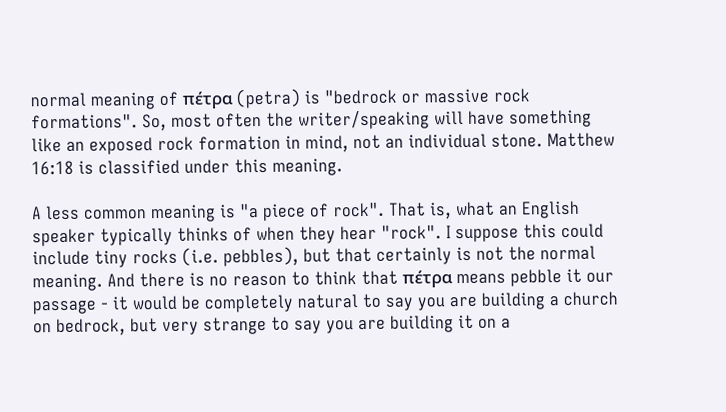normal meaning of πέτρα (petra) is "bedrock or massive rock formations". So, most often the writer/speaking will have something like an exposed rock formation in mind, not an individual stone. Matthew 16:18 is classified under this meaning.

A less common meaning is "a piece of rock". That is, what an English speaker typically thinks of when they hear "rock". I suppose this could include tiny rocks (i.e. pebbles), but that certainly is not the normal meaning. And there is no reason to think that πέτρα means pebble it our passage - it would be completely natural to say you are building a church on bedrock, but very strange to say you are building it on a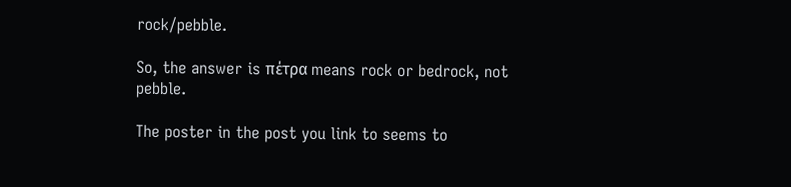rock/pebble.

So, the answer is πέτρα means rock or bedrock, not pebble.

The poster in the post you link to seems to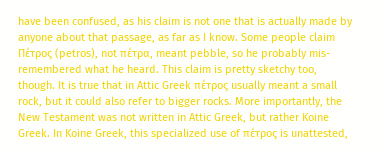have been confused, as his claim is not one that is actually made by anyone about that passage, as far as I know. Some people claim Πέτρος (petros), not πέτρα, meant pebble, so he probably mis-remembered what he heard. This claim is pretty sketchy too, though. It is true that in Attic Greek πέτρος usually meant a small rock, but it could also refer to bigger rocks. More importantly, the New Testament was not written in Attic Greek, but rather Koine Greek. In Koine Greek, this specialized use of πέτρος is unattested,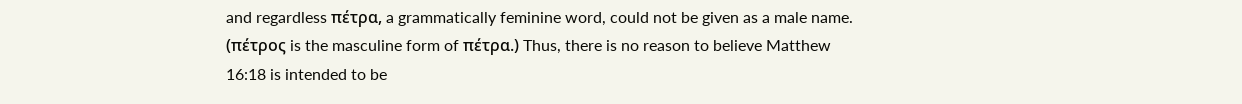and regardless πέτρα, a grammatically feminine word, could not be given as a male name. (πέτρος is the masculine form of πέτρα.) Thus, there is no reason to believe Matthew 16:18 is intended to be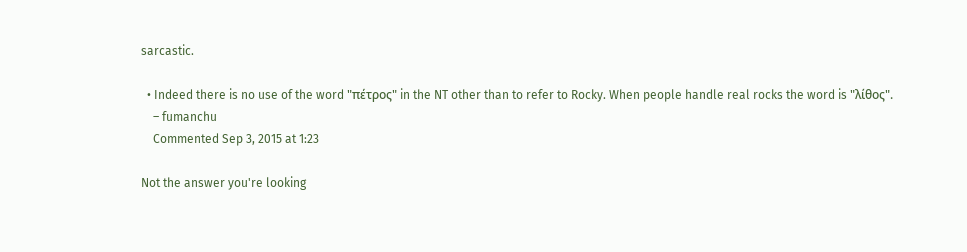sarcastic.

  • Indeed there is no use of the word "πέτρος" in the NT other than to refer to Rocky. When people handle real rocks the word is "λίθος".
    – fumanchu
    Commented Sep 3, 2015 at 1:23

Not the answer you're looking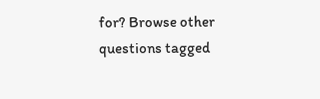for? Browse other questions tagged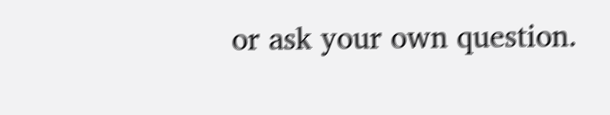or ask your own question.